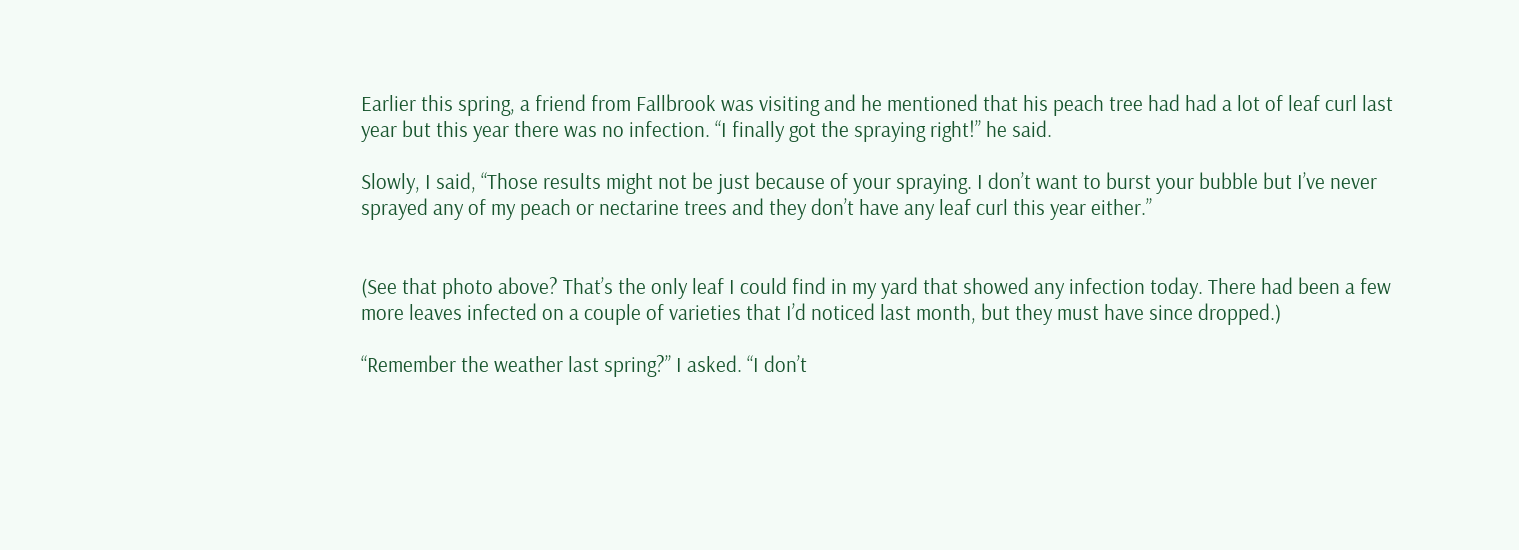Earlier this spring, a friend from Fallbrook was visiting and he mentioned that his peach tree had had a lot of leaf curl last year but this year there was no infection. “I finally got the spraying right!” he said.

Slowly, I said, “Those results might not be just because of your spraying. I don’t want to burst your bubble but I’ve never sprayed any of my peach or nectarine trees and they don’t have any leaf curl this year either.”


(See that photo above? That’s the only leaf I could find in my yard that showed any infection today. There had been a few more leaves infected on a couple of varieties that I’d noticed last month, but they must have since dropped.)

“Remember the weather last spring?” I asked. “I don’t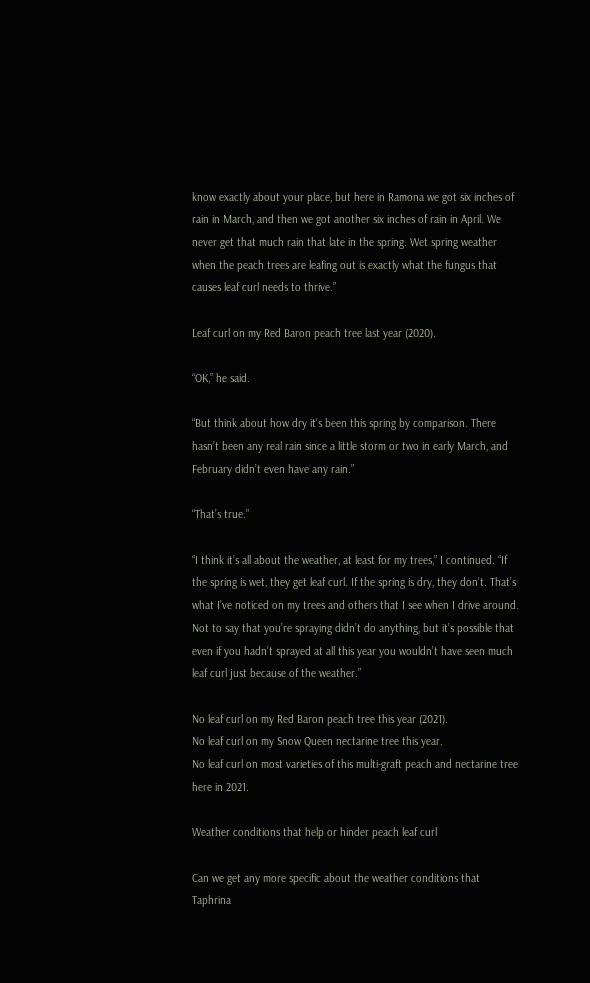know exactly about your place, but here in Ramona we got six inches of rain in March, and then we got another six inches of rain in April. We never get that much rain that late in the spring. Wet spring weather when the peach trees are leafing out is exactly what the fungus that causes leaf curl needs to thrive.”

Leaf curl on my Red Baron peach tree last year (2020).

“OK,” he said.

“But think about how dry it’s been this spring by comparison. There hasn’t been any real rain since a little storm or two in early March, and February didn’t even have any rain.”

“That’s true.”

“I think it’s all about the weather, at least for my trees,” I continued. “If the spring is wet, they get leaf curl. If the spring is dry, they don’t. That’s what I’ve noticed on my trees and others that I see when I drive around. Not to say that you’re spraying didn’t do anything, but it’s possible that even if you hadn’t sprayed at all this year you wouldn’t have seen much leaf curl just because of the weather.”

No leaf curl on my Red Baron peach tree this year (2021).
No leaf curl on my Snow Queen nectarine tree this year.
No leaf curl on most varieties of this multi-graft peach and nectarine tree here in 2021.

Weather conditions that help or hinder peach leaf curl

Can we get any more specific about the weather conditions that Taphrina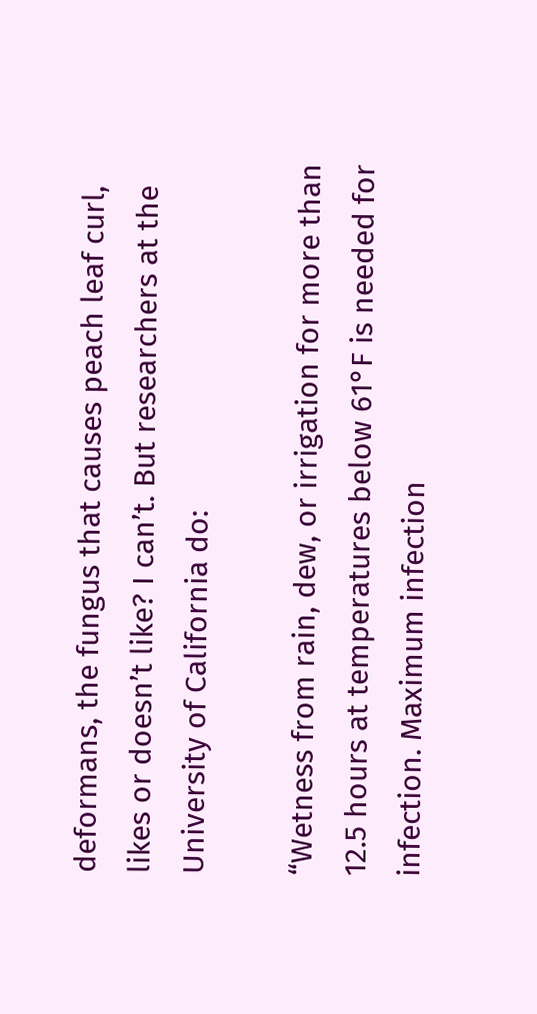deformans, the fungus that causes peach leaf curl, likes or doesn’t like? I can’t. But researchers at the University of California do:

“Wetness from rain, dew, or irrigation for more than 12.5 hours at temperatures below 61°F is needed for infection. Maximum infection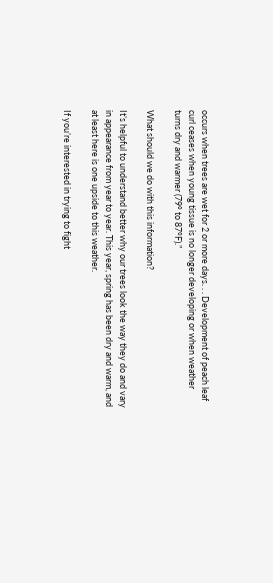occurs when trees are wet for 2 or more days. . . Development of peach leaf curl ceases when young tissue is no longer developing or when weather turns dry and warmer (79° to 87°F).”

What should we do with this information?

It’s helpful to understand better why our trees look the way they do and vary in appearance from year to year. This year, spring has been dry and warm, and at least here is one upside to this weather.

If you’re interested in trying to fight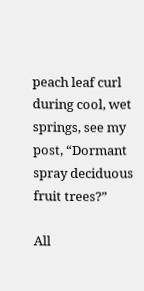peach leaf curl during cool, wet springs, see my post, “Dormant spray deciduous fruit trees?”

All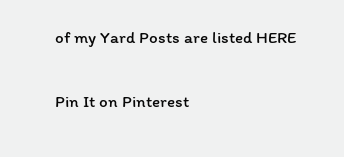of my Yard Posts are listed HERE

Pin It on Pinterest